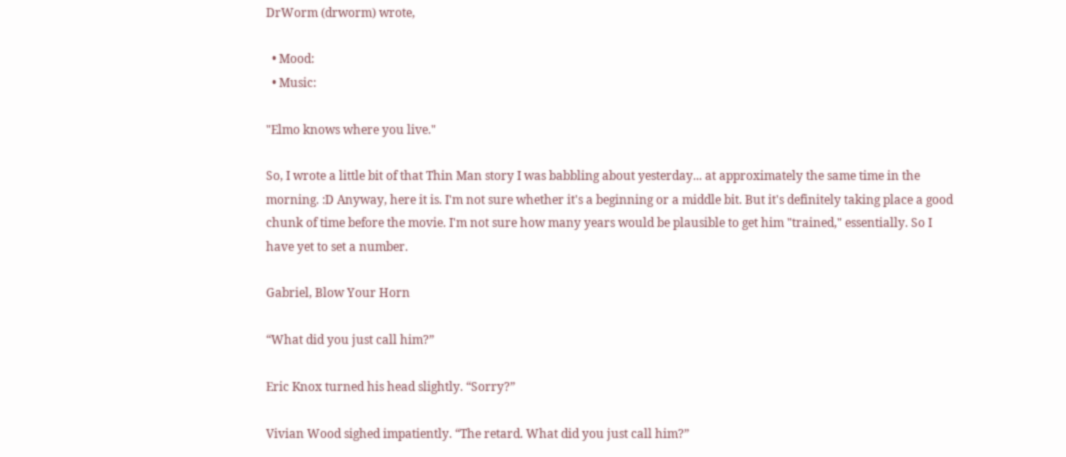DrWorm (drworm) wrote,

  • Mood:
  • Music:

"Elmo knows where you live."

So, I wrote a little bit of that Thin Man story I was babbling about yesterday... at approximately the same time in the morning. :D Anyway, here it is. I'm not sure whether it's a beginning or a middle bit. But it's definitely taking place a good chunk of time before the movie. I'm not sure how many years would be plausible to get him "trained," essentially. So I have yet to set a number.

Gabriel, Blow Your Horn

“What did you just call him?”

Eric Knox turned his head slightly. “Sorry?”

Vivian Wood sighed impatiently. “The retard. What did you just call him?”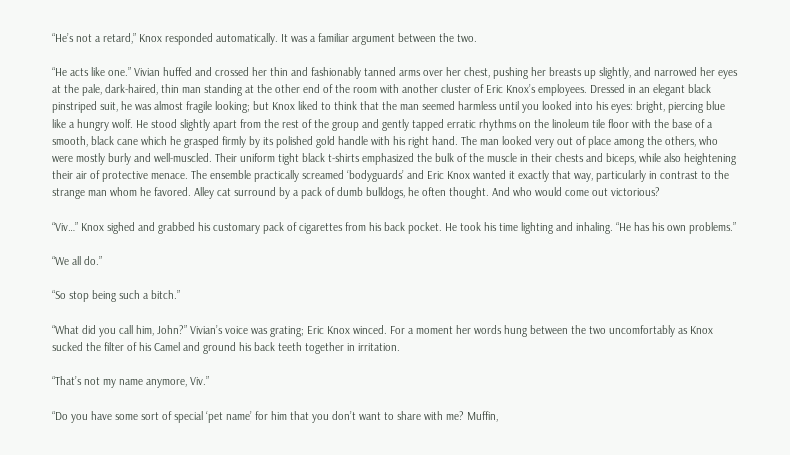“He’s not a retard,” Knox responded automatically. It was a familiar argument between the two.

“He acts like one.” Vivian huffed and crossed her thin and fashionably tanned arms over her chest, pushing her breasts up slightly, and narrowed her eyes at the pale, dark-haired, thin man standing at the other end of the room with another cluster of Eric Knox’s employees. Dressed in an elegant black pinstriped suit, he was almost fragile looking; but Knox liked to think that the man seemed harmless until you looked into his eyes: bright, piercing blue like a hungry wolf. He stood slightly apart from the rest of the group and gently tapped erratic rhythms on the linoleum tile floor with the base of a smooth, black cane which he grasped firmly by its polished gold handle with his right hand. The man looked very out of place among the others, who were mostly burly and well-muscled. Their uniform tight black t-shirts emphasized the bulk of the muscle in their chests and biceps, while also heightening their air of protective menace. The ensemble practically screamed ‘bodyguards’ and Eric Knox wanted it exactly that way, particularly in contrast to the strange man whom he favored. Alley cat surround by a pack of dumb bulldogs, he often thought. And who would come out victorious?

“Viv…” Knox sighed and grabbed his customary pack of cigarettes from his back pocket. He took his time lighting and inhaling. “He has his own problems.”

“We all do.”

“So stop being such a bitch.”

“What did you call him, John?” Vivian’s voice was grating; Eric Knox winced. For a moment her words hung between the two uncomfortably as Knox sucked the filter of his Camel and ground his back teeth together in irritation.

“That’s not my name anymore, Viv.”

“Do you have some sort of special ‘pet name’ for him that you don’t want to share with me? Muffin,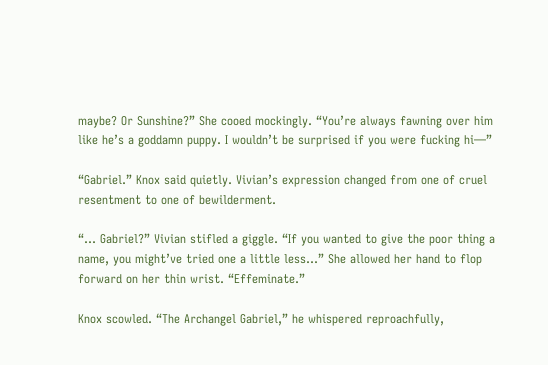maybe? Or Sunshine?” She cooed mockingly. “You’re always fawning over him like he’s a goddamn puppy. I wouldn’t be surprised if you were fucking hi—”

“Gabriel.” Knox said quietly. Vivian’s expression changed from one of cruel resentment to one of bewilderment.

“… Gabriel?” Vivian stifled a giggle. “If you wanted to give the poor thing a name, you might’ve tried one a little less…” She allowed her hand to flop forward on her thin wrist. “Effeminate.”

Knox scowled. “The Archangel Gabriel,” he whispered reproachfully,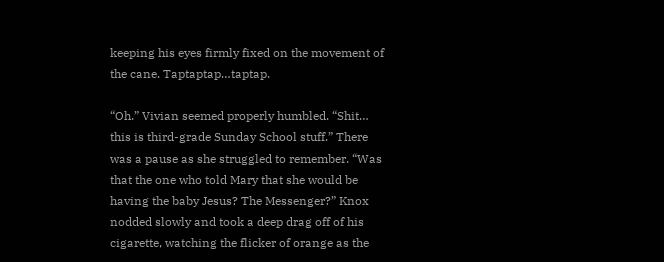keeping his eyes firmly fixed on the movement of the cane. Taptaptap…taptap.

“Oh.” Vivian seemed properly humbled. “Shit… this is third-grade Sunday School stuff.” There was a pause as she struggled to remember. “Was that the one who told Mary that she would be having the baby Jesus? The Messenger?” Knox nodded slowly and took a deep drag off of his cigarette, watching the flicker of orange as the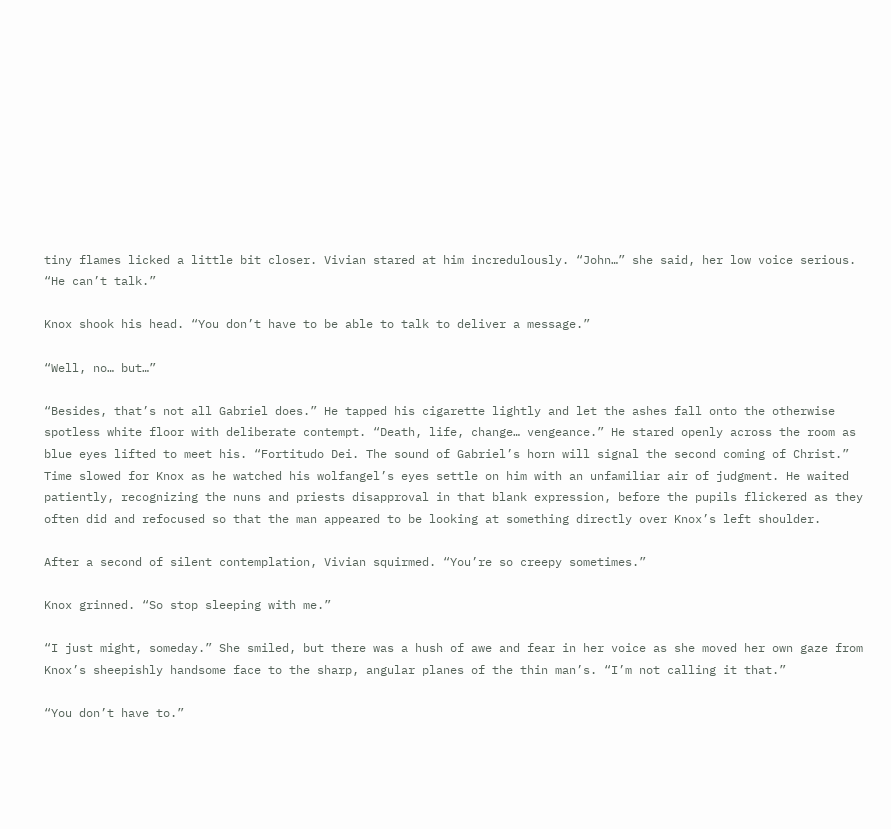tiny flames licked a little bit closer. Vivian stared at him incredulously. “John…” she said, her low voice serious. “He can’t talk.”

Knox shook his head. “You don’t have to be able to talk to deliver a message.”

“Well, no… but…”

“Besides, that’s not all Gabriel does.” He tapped his cigarette lightly and let the ashes fall onto the otherwise spotless white floor with deliberate contempt. “Death, life, change… vengeance.” He stared openly across the room as blue eyes lifted to meet his. “Fortitudo Dei. The sound of Gabriel’s horn will signal the second coming of Christ.” Time slowed for Knox as he watched his wolfangel’s eyes settle on him with an unfamiliar air of judgment. He waited patiently, recognizing the nuns and priests disapproval in that blank expression, before the pupils flickered as they often did and refocused so that the man appeared to be looking at something directly over Knox’s left shoulder.

After a second of silent contemplation, Vivian squirmed. “You’re so creepy sometimes.”

Knox grinned. “So stop sleeping with me.”

“I just might, someday.” She smiled, but there was a hush of awe and fear in her voice as she moved her own gaze from Knox’s sheepishly handsome face to the sharp, angular planes of the thin man’s. “I’m not calling it that.”

“You don’t have to.”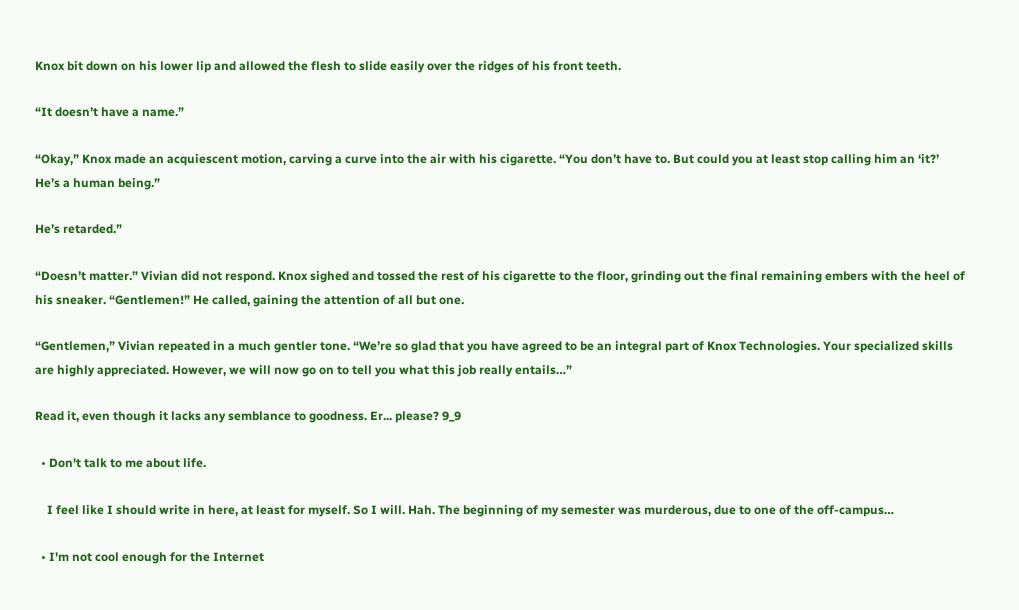Knox bit down on his lower lip and allowed the flesh to slide easily over the ridges of his front teeth.

“It doesn’t have a name.”

“Okay,” Knox made an acquiescent motion, carving a curve into the air with his cigarette. “You don’t have to. But could you at least stop calling him an ‘it?’ He’s a human being.”

He’s retarded.”

“Doesn’t matter.” Vivian did not respond. Knox sighed and tossed the rest of his cigarette to the floor, grinding out the final remaining embers with the heel of his sneaker. “Gentlemen!” He called, gaining the attention of all but one.

“Gentlemen,” Vivian repeated in a much gentler tone. “We’re so glad that you have agreed to be an integral part of Knox Technologies. Your specialized skills are highly appreciated. However, we will now go on to tell you what this job really entails…”

Read it, even though it lacks any semblance to goodness. Er... please? 9_9

  • Don't talk to me about life.

    I feel like I should write in here, at least for myself. So I will. Hah. The beginning of my semester was murderous, due to one of the off-campus…

  • I'm not cool enough for the Internet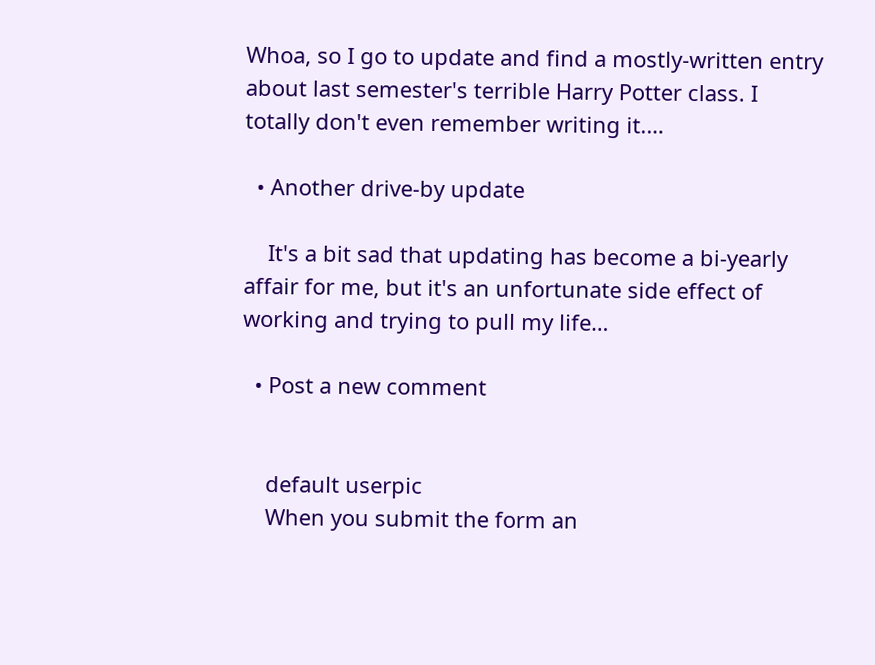Whoa, so I go to update and find a mostly-written entry about last semester's terrible Harry Potter class. I totally don't even remember writing it.…

  • Another drive-by update

    It's a bit sad that updating has become a bi-yearly affair for me, but it's an unfortunate side effect of working and trying to pull my life…

  • Post a new comment


    default userpic
    When you submit the form an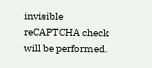invisible reCAPTCHA check will be performed.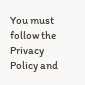You must follow the Privacy Policy and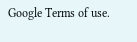Google Terms of use.